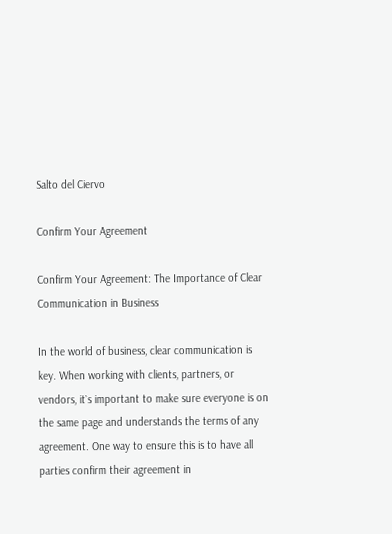Salto del Ciervo

Confirm Your Agreement

Confirm Your Agreement: The Importance of Clear Communication in Business

In the world of business, clear communication is key. When working with clients, partners, or vendors, it`s important to make sure everyone is on the same page and understands the terms of any agreement. One way to ensure this is to have all parties confirm their agreement in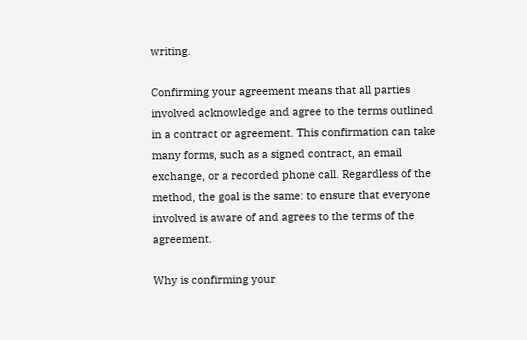writing.

Confirming your agreement means that all parties involved acknowledge and agree to the terms outlined in a contract or agreement. This confirmation can take many forms, such as a signed contract, an email exchange, or a recorded phone call. Regardless of the method, the goal is the same: to ensure that everyone involved is aware of and agrees to the terms of the agreement.

Why is confirming your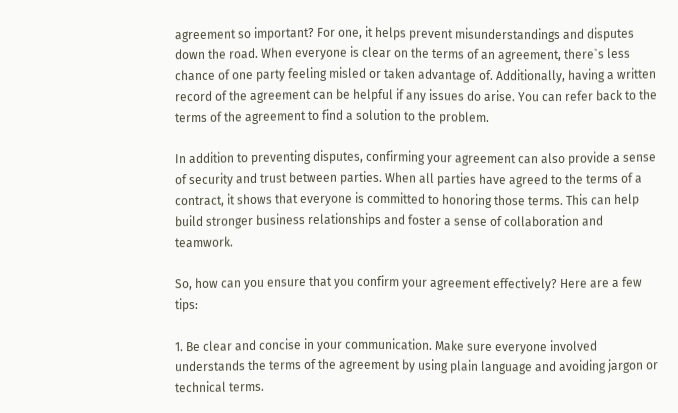agreement so important? For one, it helps prevent misunderstandings and disputes down the road. When everyone is clear on the terms of an agreement, there`s less chance of one party feeling misled or taken advantage of. Additionally, having a written record of the agreement can be helpful if any issues do arise. You can refer back to the terms of the agreement to find a solution to the problem.

In addition to preventing disputes, confirming your agreement can also provide a sense of security and trust between parties. When all parties have agreed to the terms of a contract, it shows that everyone is committed to honoring those terms. This can help build stronger business relationships and foster a sense of collaboration and teamwork.

So, how can you ensure that you confirm your agreement effectively? Here are a few tips:

1. Be clear and concise in your communication. Make sure everyone involved understands the terms of the agreement by using plain language and avoiding jargon or technical terms.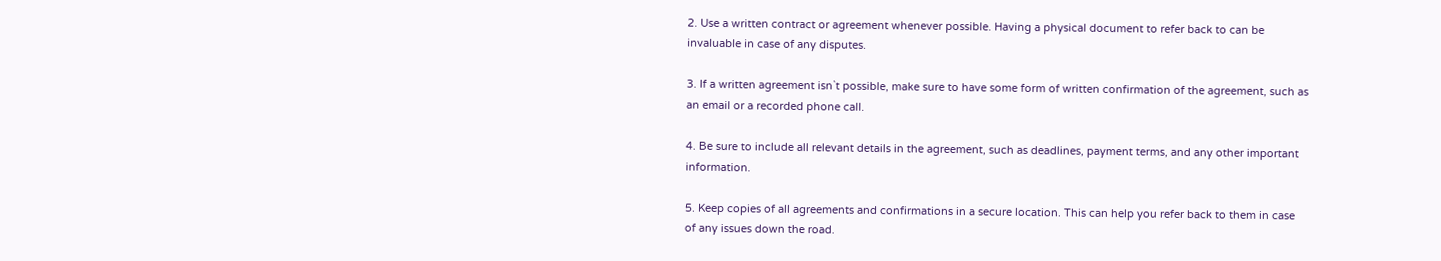2. Use a written contract or agreement whenever possible. Having a physical document to refer back to can be invaluable in case of any disputes.

3. If a written agreement isn`t possible, make sure to have some form of written confirmation of the agreement, such as an email or a recorded phone call.

4. Be sure to include all relevant details in the agreement, such as deadlines, payment terms, and any other important information.

5. Keep copies of all agreements and confirmations in a secure location. This can help you refer back to them in case of any issues down the road.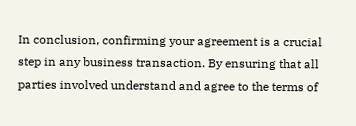In conclusion, confirming your agreement is a crucial step in any business transaction. By ensuring that all parties involved understand and agree to the terms of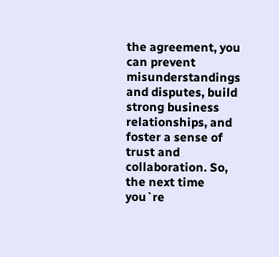the agreement, you can prevent misunderstandings and disputes, build strong business relationships, and foster a sense of trust and collaboration. So, the next time you`re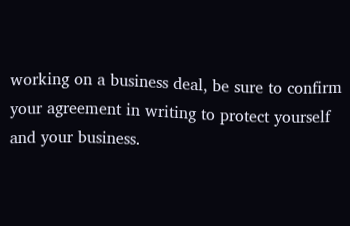working on a business deal, be sure to confirm your agreement in writing to protect yourself and your business.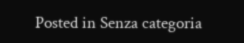Posted in Senza categoria